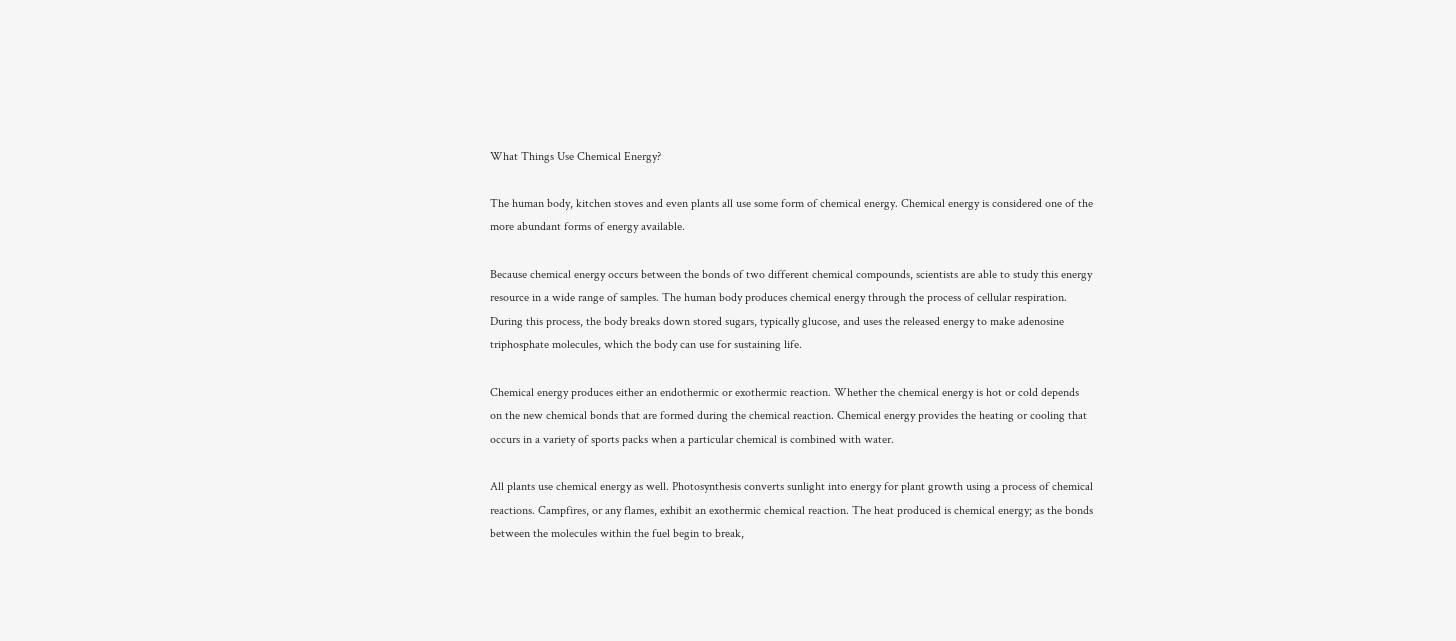What Things Use Chemical Energy?

The human body, kitchen stoves and even plants all use some form of chemical energy. Chemical energy is considered one of the more abundant forms of energy available.

Because chemical energy occurs between the bonds of two different chemical compounds, scientists are able to study this energy resource in a wide range of samples. The human body produces chemical energy through the process of cellular respiration. During this process, the body breaks down stored sugars, typically glucose, and uses the released energy to make adenosine triphosphate molecules, which the body can use for sustaining life.

Chemical energy produces either an endothermic or exothermic reaction. Whether the chemical energy is hot or cold depends on the new chemical bonds that are formed during the chemical reaction. Chemical energy provides the heating or cooling that occurs in a variety of sports packs when a particular chemical is combined with water.

All plants use chemical energy as well. Photosynthesis converts sunlight into energy for plant growth using a process of chemical reactions. Campfires, or any flames, exhibit an exothermic chemical reaction. The heat produced is chemical energy; as the bonds between the molecules within the fuel begin to break,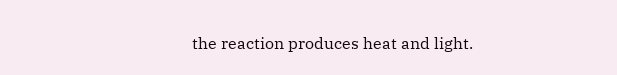the reaction produces heat and light.